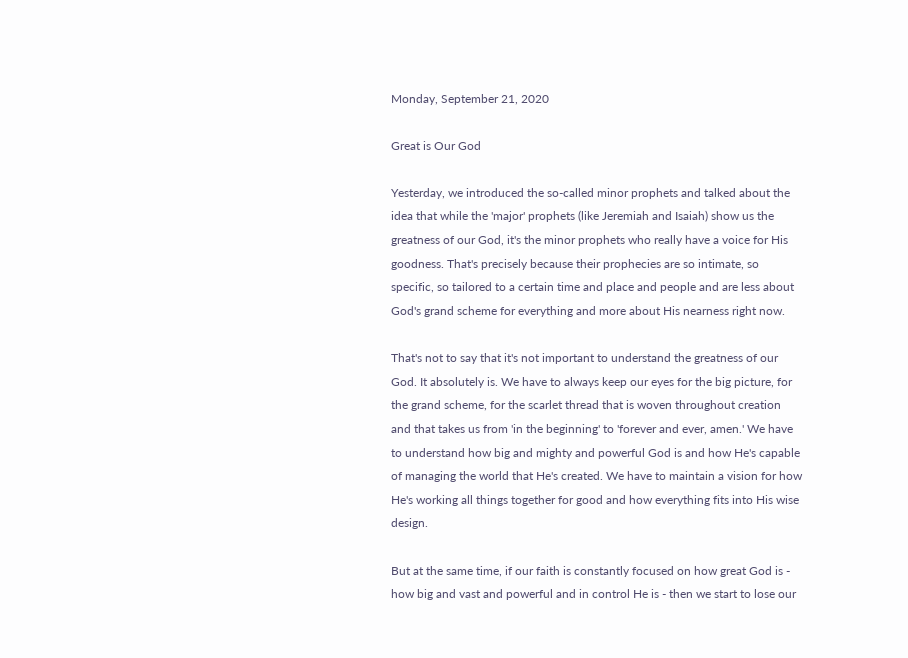Monday, September 21, 2020

Great is Our God

Yesterday, we introduced the so-called minor prophets and talked about the idea that while the 'major' prophets (like Jeremiah and Isaiah) show us the greatness of our God, it's the minor prophets who really have a voice for His goodness. That's precisely because their prophecies are so intimate, so specific, so tailored to a certain time and place and people and are less about God's grand scheme for everything and more about His nearness right now.

That's not to say that it's not important to understand the greatness of our God. It absolutely is. We have to always keep our eyes for the big picture, for the grand scheme, for the scarlet thread that is woven throughout creation and that takes us from 'in the beginning' to 'forever and ever, amen.' We have to understand how big and mighty and powerful God is and how He's capable of managing the world that He's created. We have to maintain a vision for how He's working all things together for good and how everything fits into His wise design.

But at the same time, if our faith is constantly focused on how great God is - how big and vast and powerful and in control He is - then we start to lose our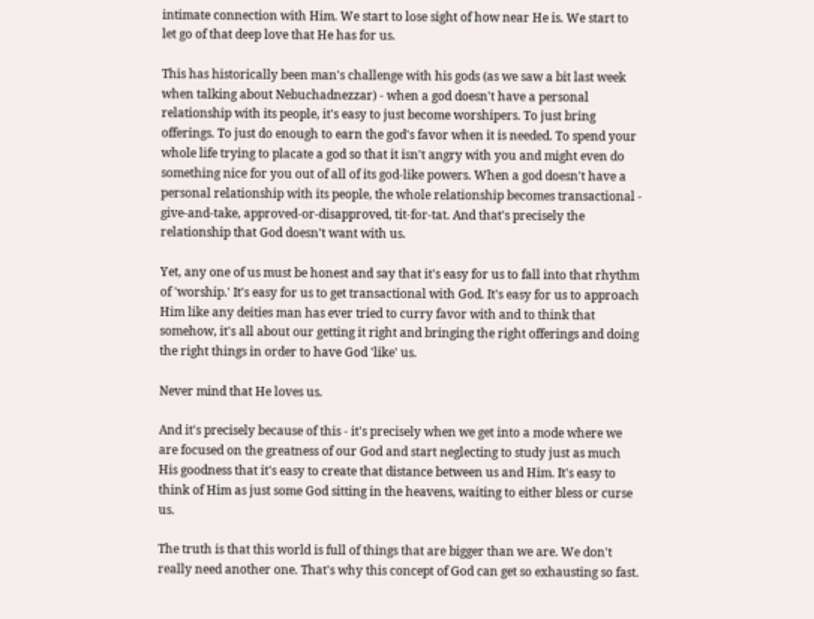intimate connection with Him. We start to lose sight of how near He is. We start to let go of that deep love that He has for us.

This has historically been man's challenge with his gods (as we saw a bit last week when talking about Nebuchadnezzar) - when a god doesn't have a personal relationship with its people, it's easy to just become worshipers. To just bring offerings. To just do enough to earn the god's favor when it is needed. To spend your whole life trying to placate a god so that it isn't angry with you and might even do something nice for you out of all of its god-like powers. When a god doesn't have a personal relationship with its people, the whole relationship becomes transactional - give-and-take, approved-or-disapproved, tit-for-tat. And that's precisely the relationship that God doesn't want with us.

Yet, any one of us must be honest and say that it's easy for us to fall into that rhythm of 'worship.' It's easy for us to get transactional with God. It's easy for us to approach Him like any deities man has ever tried to curry favor with and to think that somehow, it's all about our getting it right and bringing the right offerings and doing the right things in order to have God 'like' us.

Never mind that He loves us.

And it's precisely because of this - it's precisely when we get into a mode where we are focused on the greatness of our God and start neglecting to study just as much His goodness that it's easy to create that distance between us and Him. It's easy to think of Him as just some God sitting in the heavens, waiting to either bless or curse us.

The truth is that this world is full of things that are bigger than we are. We don't really need another one. That's why this concept of God can get so exhausting so fast.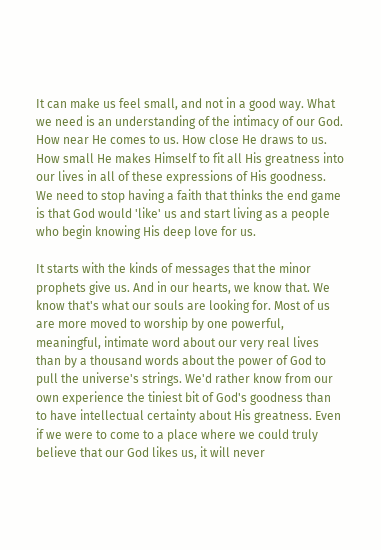It can make us feel small, and not in a good way. What we need is an understanding of the intimacy of our God. How near He comes to us. How close He draws to us. How small He makes Himself to fit all His greatness into our lives in all of these expressions of His goodness. We need to stop having a faith that thinks the end game is that God would 'like' us and start living as a people who begin knowing His deep love for us.

It starts with the kinds of messages that the minor prophets give us. And in our hearts, we know that. We know that's what our souls are looking for. Most of us are more moved to worship by one powerful, meaningful, intimate word about our very real lives than by a thousand words about the power of God to pull the universe's strings. We'd rather know from our own experience the tiniest bit of God's goodness than to have intellectual certainty about His greatness. Even if we were to come to a place where we could truly believe that our God likes us, it will never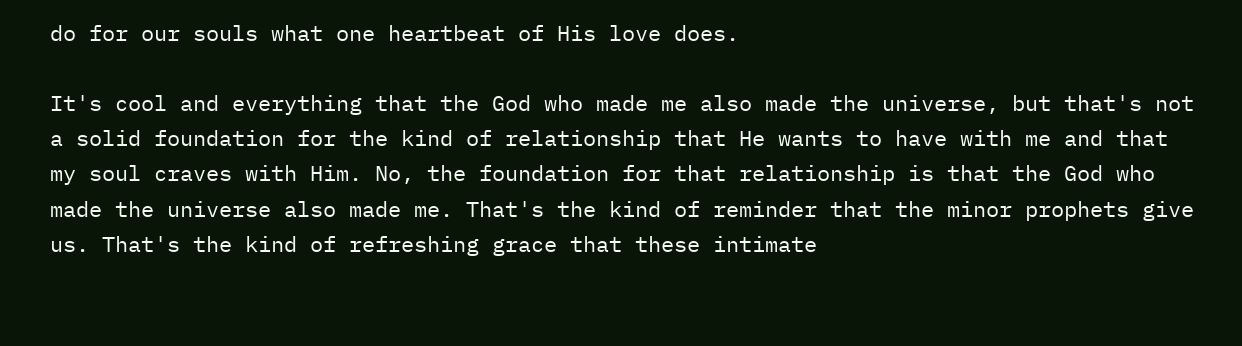do for our souls what one heartbeat of His love does.

It's cool and everything that the God who made me also made the universe, but that's not a solid foundation for the kind of relationship that He wants to have with me and that my soul craves with Him. No, the foundation for that relationship is that the God who made the universe also made me. That's the kind of reminder that the minor prophets give us. That's the kind of refreshing grace that these intimate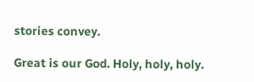stories convey.

Great is our God. Holy, holy, holy.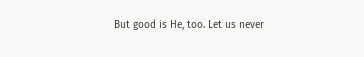But good is He, too. Let us never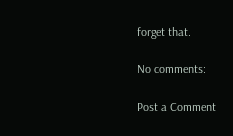forget that.

No comments:

Post a Comment